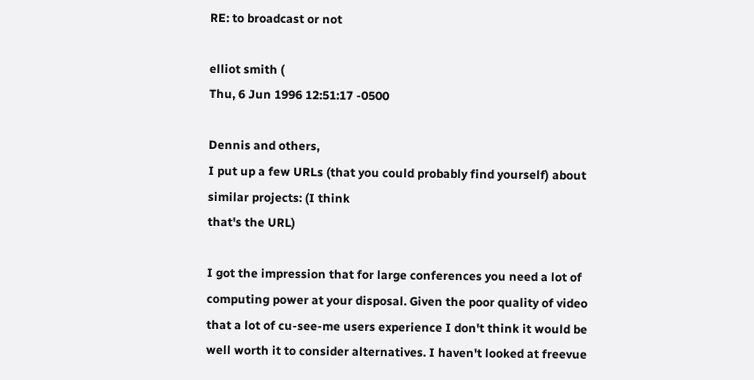RE: to broadcast or not

elliot smith (
Thu, 6 Jun 1996 12:51:17 -0500

Dennis and others,
I put up a few URLs (that you could probably find yourself) about
similar projects: (I think
that's the URL)

I got the impression that for large conferences you need a lot of
computing power at your disposal. Given the poor quality of video
that a lot of cu-see-me users experience I don't think it would be
well worth it to consider alternatives. I haven't looked at freevue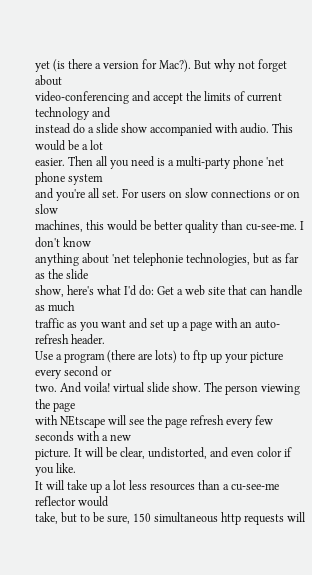yet (is there a version for Mac?). But why not forget about
video-conferencing and accept the limits of current technology and
instead do a slide show accompanied with audio. This would be a lot
easier. Then all you need is a multi-party phone 'net phone system
and you're all set. For users on slow connections or on slow
machines, this would be better quality than cu-see-me. I don't know
anything about 'net telephonie technologies, but as far as the slide
show, here's what I'd do: Get a web site that can handle as much
traffic as you want and set up a page with an auto-refresh header.
Use a program (there are lots) to ftp up your picture every second or
two. And voila! virtual slide show. The person viewing the page
with NEtscape will see the page refresh every few seconds with a new
picture. It will be clear, undistorted, and even color if you like.
It will take up a lot less resources than a cu-see-me reflector would
take, but to be sure, 150 simultaneous http requests will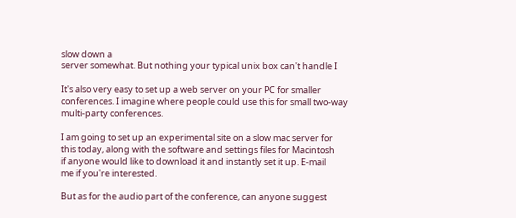slow down a
server somewhat. But nothing your typical unix box can't handle I

It's also very easy to set up a web server on your PC for smaller
conferences. I imagine where people could use this for small two-way
multi-party conferences.

I am going to set up an experimental site on a slow mac server for
this today, along with the software and settings files for Macintosh
if anyone would like to download it and instantly set it up. E-mail
me if you're interested.

But as for the audio part of the conference, can anyone suggest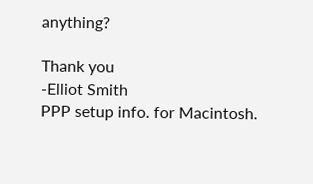anything?

Thank you
-Elliot Smith
PPP setup info. for Macintosh.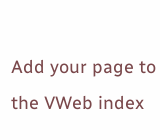Add your page to the VWeb index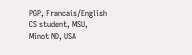PGP, Francais/English CS student, MSU, Minot ND, USA